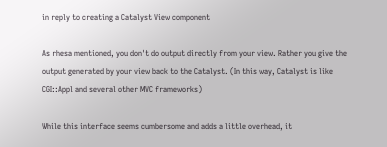in reply to creating a Catalyst View component

As rhesa mentioned, you don't do output directly from your view. Rather you give the output generated by your view back to the Catalyst. (In this way, Catalyst is like CGI::Appl and several other MVC frameworks)

While this interface seems cumbersome and adds a little overhead, it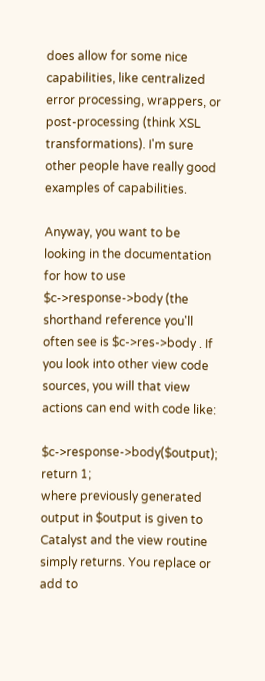does allow for some nice capabilities, like centralized error processing, wrappers, or post-processing (think XSL transformations). I'm sure other people have really good examples of capabilities.

Anyway, you want to be looking in the documentation for how to use $c->response->body (the shorthand reference you'll often see is $c->res->body . If you look into other view code sources, you will that view actions can end with code like:

$c->response->body($output); return 1;
where previously generated output in $output is given to Catalyst and the view routine simply returns. You replace or add to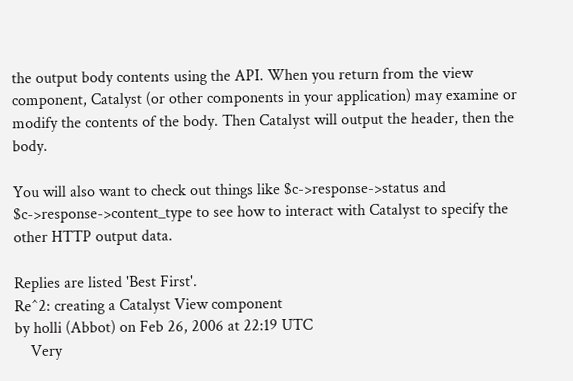the output body contents using the API. When you return from the view component, Catalyst (or other components in your application) may examine or modify the contents of the body. Then Catalyst will output the header, then the body.

You will also want to check out things like $c->response->status and $c->response->content_type to see how to interact with Catalyst to specify the other HTTP output data.

Replies are listed 'Best First'.
Re^2: creating a Catalyst View component
by holli (Abbot) on Feb 26, 2006 at 22:19 UTC
    Very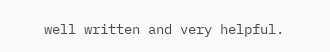well written and very helpful.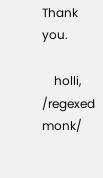Thank you.

    holli, /regexed monk/